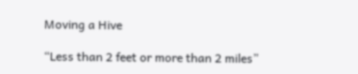Moving a Hive

“Less than 2 feet or more than 2 miles”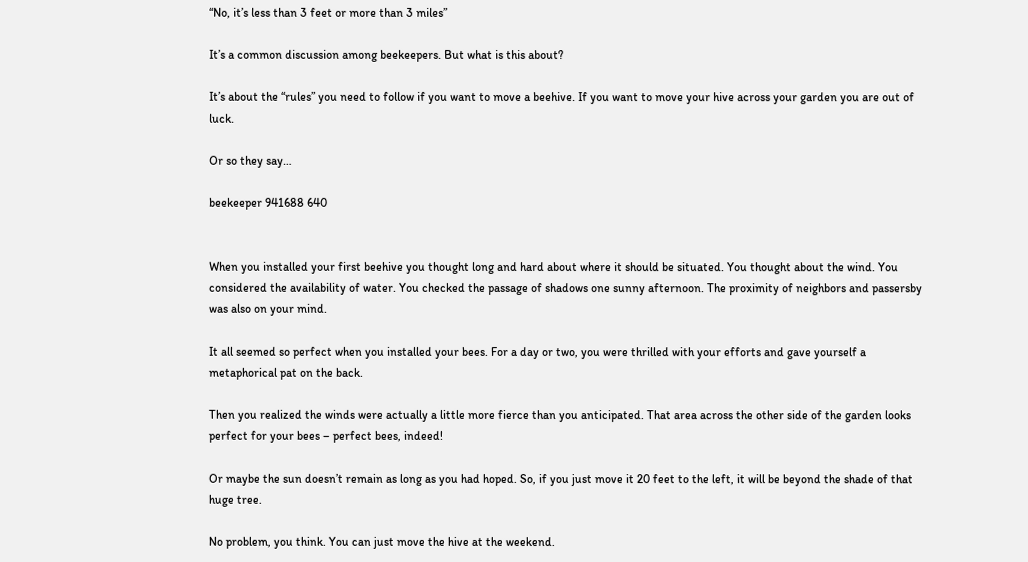“No, it’s less than 3 feet or more than 3 miles”

It’s a common discussion among beekeepers. But what is this about?

It’s about the “rules” you need to follow if you want to move a beehive. If you want to move your hive across your garden you are out of luck.

Or so they say…

beekeeper 941688 640


When you installed your first beehive you thought long and hard about where it should be situated. You thought about the wind. You considered the availability of water. You checked the passage of shadows one sunny afternoon. The proximity of neighbors and passersby was also on your mind.

It all seemed so perfect when you installed your bees. For a day or two, you were thrilled with your efforts and gave yourself a metaphorical pat on the back.

Then you realized the winds were actually a little more fierce than you anticipated. That area across the other side of the garden looks perfect for your bees – perfect bees, indeed!

Or maybe the sun doesn’t remain as long as you had hoped. So, if you just move it 20 feet to the left, it will be beyond the shade of that huge tree.

No problem, you think. You can just move the hive at the weekend.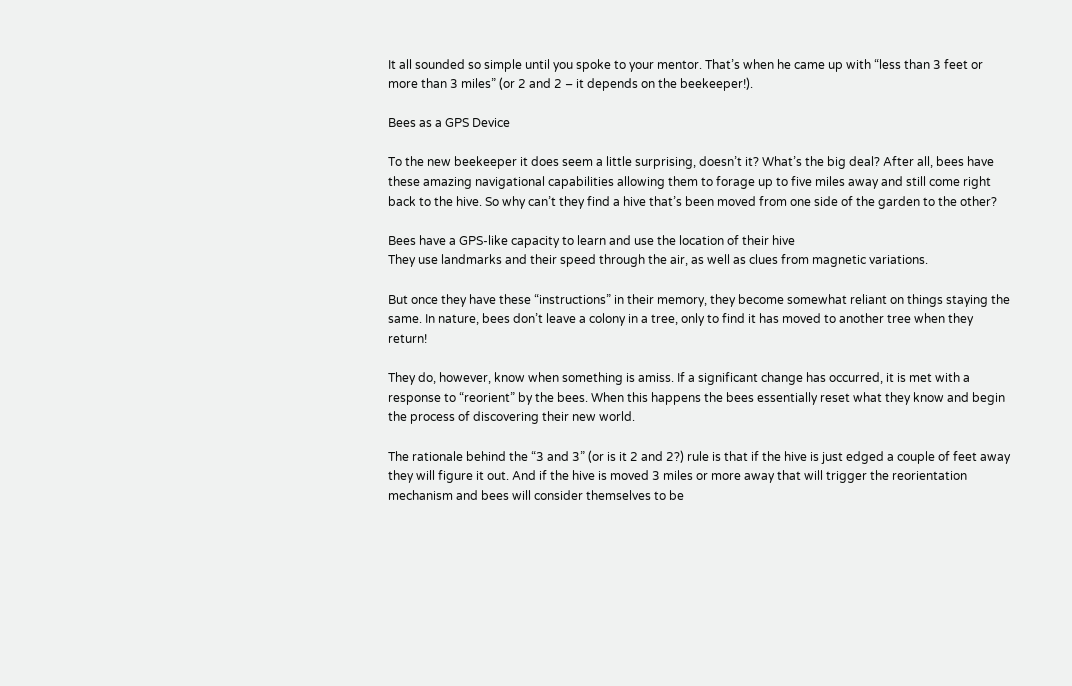It all sounded so simple until you spoke to your mentor. That’s when he came up with “less than 3 feet or more than 3 miles” (or 2 and 2 – it depends on the beekeeper!).

Bees as a GPS Device

To the new beekeeper it does seem a little surprising, doesn’t it? What’s the big deal? After all, bees have these amazing navigational capabilities allowing them to forage up to five miles away and still come right back to the hive. So why can’t they find a hive that’s been moved from one side of the garden to the other?

Bees have a GPS-like capacity to learn and use the location of their hive
They use landmarks and their speed through the air, as well as clues from magnetic variations.

But once they have these “instructions” in their memory, they become somewhat reliant on things staying the same. In nature, bees don’t leave a colony in a tree, only to find it has moved to another tree when they return!

They do, however, know when something is amiss. If a significant change has occurred, it is met with a response to “reorient” by the bees. When this happens the bees essentially reset what they know and begin the process of discovering their new world.

The rationale behind the “3 and 3” (or is it 2 and 2?) rule is that if the hive is just edged a couple of feet away they will figure it out. And if the hive is moved 3 miles or more away that will trigger the reorientation mechanism and bees will consider themselves to be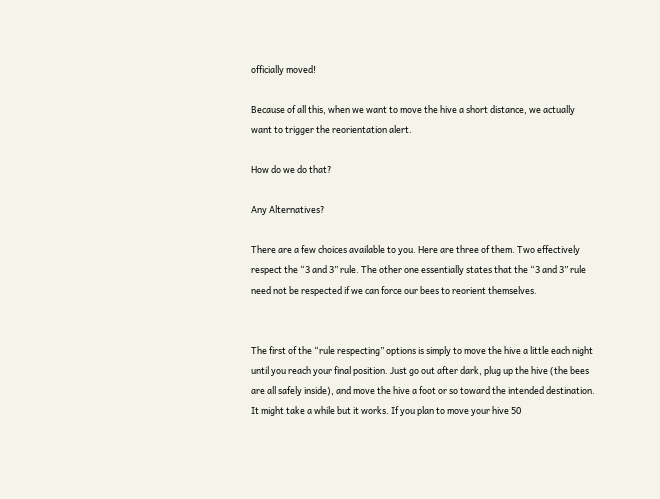officially moved!

Because of all this, when we want to move the hive a short distance, we actually want to trigger the reorientation alert.

How do we do that?

Any Alternatives?

There are a few choices available to you. Here are three of them. Two effectively respect the “3 and 3” rule. The other one essentially states that the “3 and 3” rule need not be respected if we can force our bees to reorient themselves.


The first of the “rule respecting” options is simply to move the hive a little each night until you reach your final position. Just go out after dark, plug up the hive (the bees are all safely inside), and move the hive a foot or so toward the intended destination. It might take a while but it works. If you plan to move your hive 50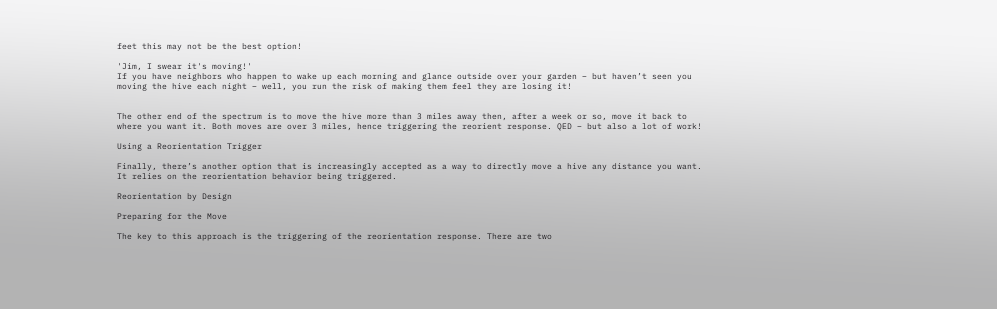feet this may not be the best option!

'Jim, I swear it's moving!'
If you have neighbors who happen to wake up each morning and glance outside over your garden – but haven’t seen you moving the hive each night – well, you run the risk of making them feel they are losing it!


The other end of the spectrum is to move the hive more than 3 miles away then, after a week or so, move it back to where you want it. Both moves are over 3 miles, hence triggering the reorient response. QED – but also a lot of work!

Using a Reorientation Trigger

Finally, there’s another option that is increasingly accepted as a way to directly move a hive any distance you want. It relies on the reorientation behavior being triggered.

Reorientation by Design

Preparing for the Move

The key to this approach is the triggering of the reorientation response. There are two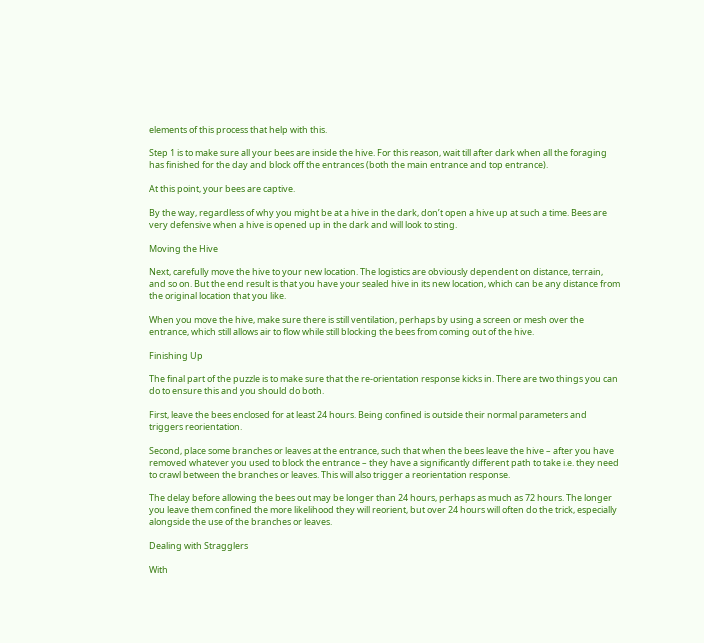elements of this process that help with this.

Step 1 is to make sure all your bees are inside the hive. For this reason, wait till after dark when all the foraging has finished for the day and block off the entrances (both the main entrance and top entrance).

At this point, your bees are captive.

By the way, regardless of why you might be at a hive in the dark, don’t open a hive up at such a time. Bees are very defensive when a hive is opened up in the dark and will look to sting.

Moving the Hive

Next, carefully move the hive to your new location. The logistics are obviously dependent on distance, terrain, and so on. But the end result is that you have your sealed hive in its new location, which can be any distance from the original location that you like.

When you move the hive, make sure there is still ventilation, perhaps by using a screen or mesh over the entrance, which still allows air to flow while still blocking the bees from coming out of the hive.

Finishing Up

The final part of the puzzle is to make sure that the re-orientation response kicks in. There are two things you can do to ensure this and you should do both.

First, leave the bees enclosed for at least 24 hours. Being confined is outside their normal parameters and triggers reorientation.

Second, place some branches or leaves at the entrance, such that when the bees leave the hive – after you have removed whatever you used to block the entrance – they have a significantly different path to take i.e. they need to crawl between the branches or leaves. This will also trigger a reorientation response.

The delay before allowing the bees out may be longer than 24 hours, perhaps as much as 72 hours. The longer you leave them confined the more likelihood they will reorient, but over 24 hours will often do the trick, especially alongside the use of the branches or leaves.

Dealing with Stragglers

With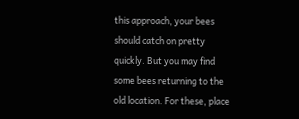this approach, your bees should catch on pretty quickly. But you may find some bees returning to the old location. For these, place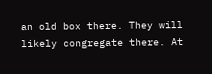an old box there. They will likely congregate there. At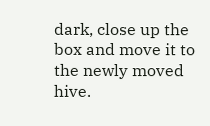dark, close up the box and move it to the newly moved hive.